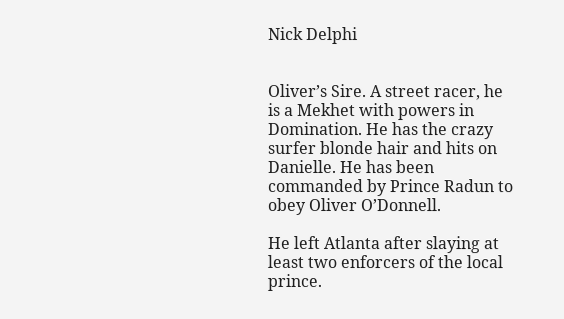Nick Delphi


Oliver’s Sire. A street racer, he is a Mekhet with powers in Domination. He has the crazy surfer blonde hair and hits on Danielle. He has been commanded by Prince Radun to obey Oliver O’Donnell.

He left Atlanta after slaying at least two enforcers of the local prince.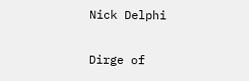Nick Delphi

Dirge of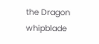the Dragon whipblade